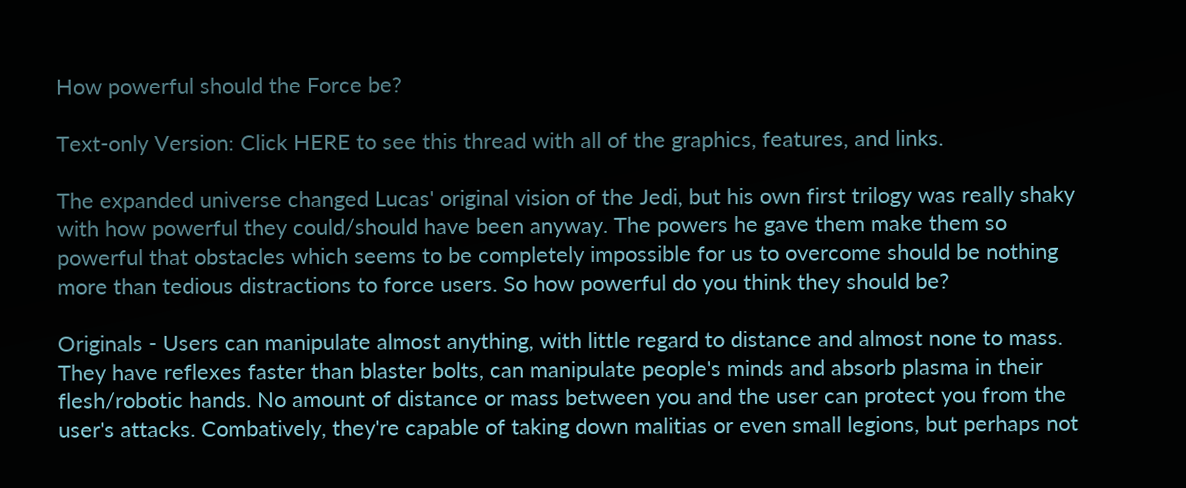How powerful should the Force be?

Text-only Version: Click HERE to see this thread with all of the graphics, features, and links.

The expanded universe changed Lucas' original vision of the Jedi, but his own first trilogy was really shaky with how powerful they could/should have been anyway. The powers he gave them make them so powerful that obstacles which seems to be completely impossible for us to overcome should be nothing more than tedious distractions to force users. So how powerful do you think they should be?

Originals - Users can manipulate almost anything, with little regard to distance and almost none to mass. They have reflexes faster than blaster bolts, can manipulate people's minds and absorb plasma in their flesh/robotic hands. No amount of distance or mass between you and the user can protect you from the user's attacks. Combatively, they're capable of taking down malitias or even small legions, but perhaps not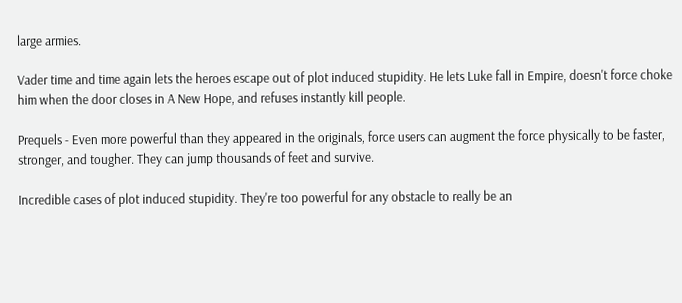large armies.

Vader time and time again lets the heroes escape out of plot induced stupidity. He lets Luke fall in Empire, doesn't force choke him when the door closes in A New Hope, and refuses instantly kill people.

Prequels - Even more powerful than they appeared in the originals, force users can augment the force physically to be faster, stronger, and tougher. They can jump thousands of feet and survive.

Incredible cases of plot induced stupidity. They're too powerful for any obstacle to really be an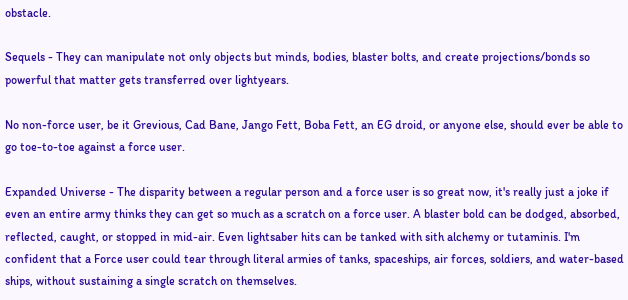obstacle.

Sequels - They can manipulate not only objects but minds, bodies, blaster bolts, and create projections/bonds so powerful that matter gets transferred over lightyears.

No non-force user, be it Grevious, Cad Bane, Jango Fett, Boba Fett, an EG droid, or anyone else, should ever be able to go toe-to-toe against a force user.

Expanded Universe - The disparity between a regular person and a force user is so great now, it's really just a joke if even an entire army thinks they can get so much as a scratch on a force user. A blaster bold can be dodged, absorbed, reflected, caught, or stopped in mid-air. Even lightsaber hits can be tanked with sith alchemy or tutaminis. I'm confident that a Force user could tear through literal armies of tanks, spaceships, air forces, soldiers, and water-based ships, without sustaining a single scratch on themselves.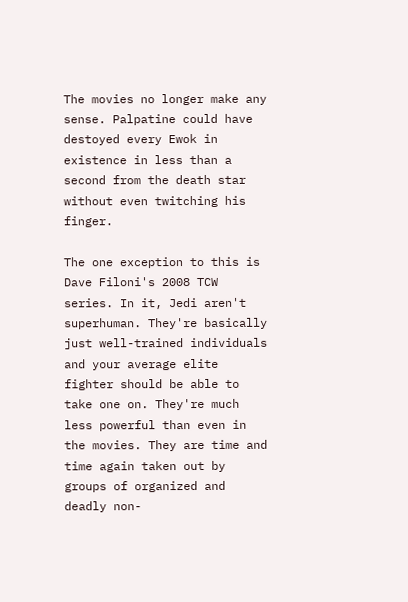The movies no longer make any sense. Palpatine could have destoyed every Ewok in existence in less than a second from the death star without even twitching his finger.

The one exception to this is Dave Filoni's 2008 TCW series. In it, Jedi aren't superhuman. They're basically just well-trained individuals and your average elite fighter should be able to take one on. They're much less powerful than even in the movies. They are time and time again taken out by groups of organized and deadly non-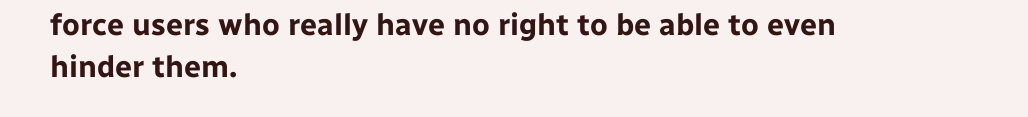force users who really have no right to be able to even hinder them.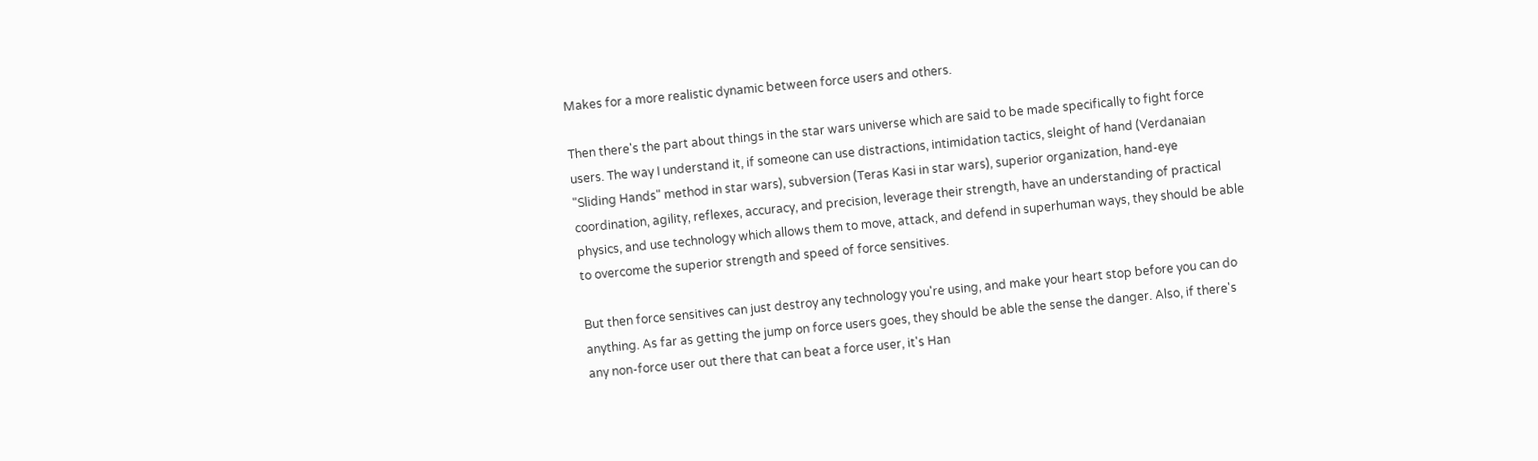Makes for a more realistic dynamic between force users and others.

Then there's the part about things in the star wars universe which are said to be made specifically to fight force users. The way I understand it, if someone can use distractions, intimidation tactics, sleight of hand (Verdanaian "Sliding Hands" method in star wars), subversion (Teras Kasi in star wars), superior organization, hand-eye coordination, agility, reflexes, accuracy, and precision, leverage their strength, have an understanding of practical physics, and use technology which allows them to move, attack, and defend in superhuman ways, they should be able to overcome the superior strength and speed of force sensitives.

But then force sensitives can just destroy any technology you're using, and make your heart stop before you can do anything. As far as getting the jump on force users goes, they should be able the sense the danger. Also, if there's any non-force user out there that can beat a force user, it's Han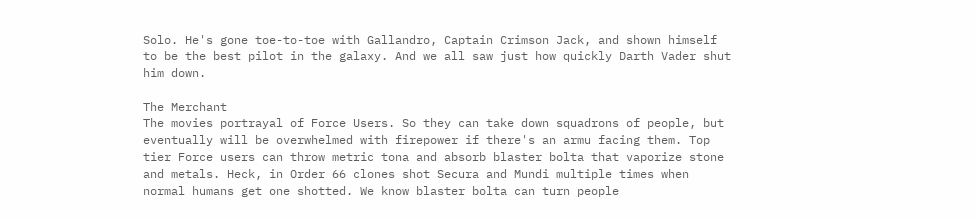Solo. He's gone toe-to-toe with Gallandro, Captain Crimson Jack, and shown himself to be the best pilot in the galaxy. And we all saw just how quickly Darth Vader shut him down.

The Merchant
The movies portrayal of Force Users. So they can take down squadrons of people, but eventually will be overwhelmed with firepower if there's an armu facing them. Top tier Force users can throw metric tona and absorb blaster bolta that vaporize stone and metals. Heck, in Order 66 clones shot Secura and Mundi multiple times when normal humans get one shotted. We know blaster bolta can turn people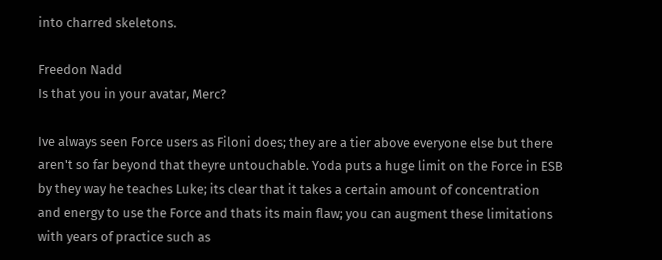into charred skeletons.

Freedon Nadd
Is that you in your avatar, Merc?

Ive always seen Force users as Filoni does; they are a tier above everyone else but there aren't so far beyond that theyre untouchable. Yoda puts a huge limit on the Force in ESB by they way he teaches Luke; its clear that it takes a certain amount of concentration and energy to use the Force and thats its main flaw; you can augment these limitations with years of practice such as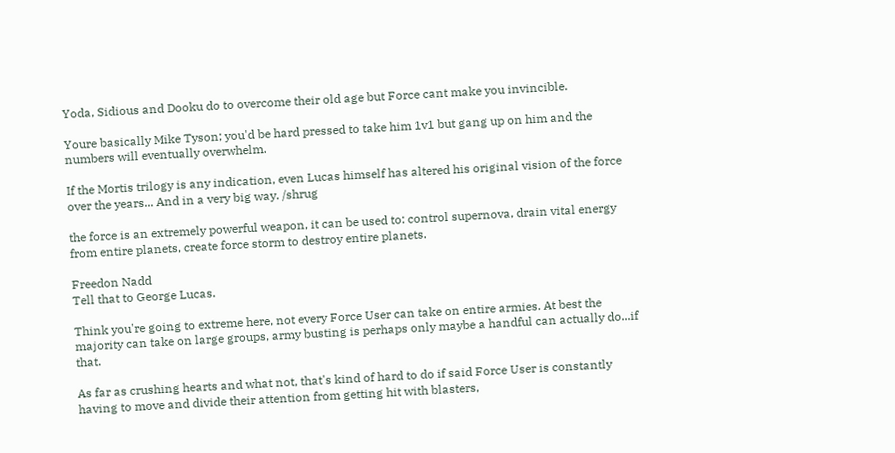Yoda, Sidious and Dooku do to overcome their old age but Force cant make you invincible.

Youre basically Mike Tyson; you'd be hard pressed to take him 1v1 but gang up on him and the numbers will eventually overwhelm.

If the Mortis trilogy is any indication, even Lucas himself has altered his original vision of the force over the years... And in a very big way. /shrug

the force is an extremely powerful weapon, it can be used to: control supernova, drain vital energy from entire planets, create force storm to destroy entire planets.

Freedon Nadd
Tell that to George Lucas.

Think you're going to extreme here, not every Force User can take on entire armies. At best the majority can take on large groups, army busting is perhaps only maybe a handful can actually do...if that.

As far as crushing hearts and what not, that's kind of hard to do if said Force User is constantly having to move and divide their attention from getting hit with blasters,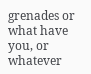grenades or what have you, or whatever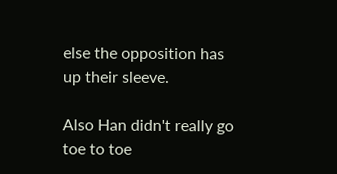else the opposition has up their sleeve.

Also Han didn't really go toe to toe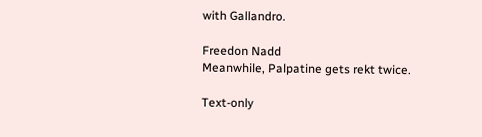with Gallandro.

Freedon Nadd
Meanwhile, Palpatine gets rekt twice.

Text-only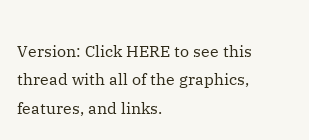Version: Click HERE to see this thread with all of the graphics, features, and links.